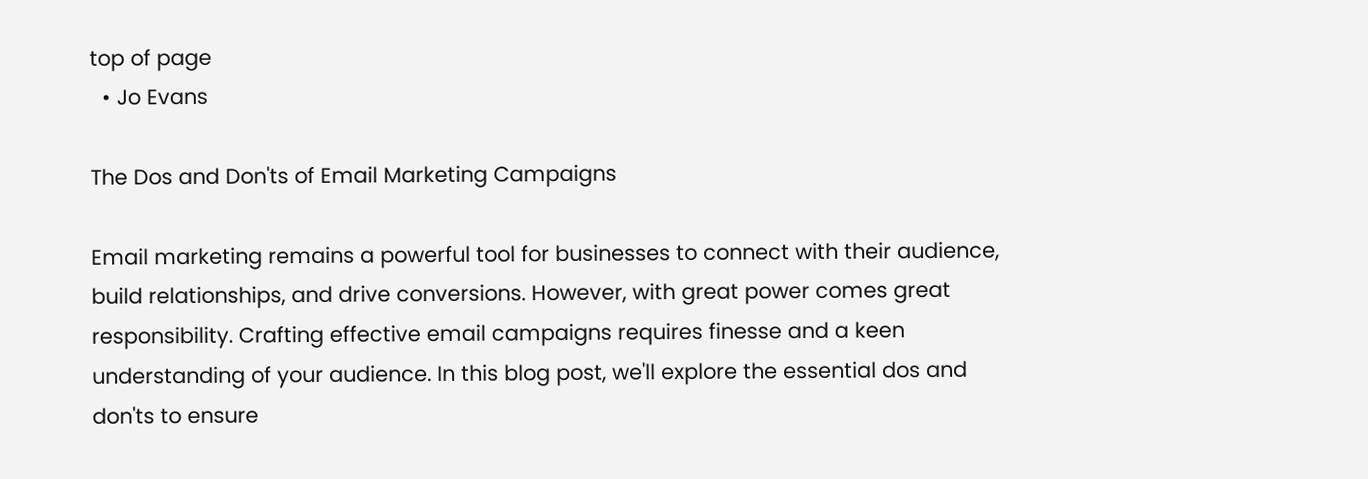top of page
  • Jo Evans

The Dos and Don'ts of Email Marketing Campaigns

Email marketing remains a powerful tool for businesses to connect with their audience, build relationships, and drive conversions. However, with great power comes great responsibility. Crafting effective email campaigns requires finesse and a keen understanding of your audience. In this blog post, we'll explore the essential dos and don'ts to ensure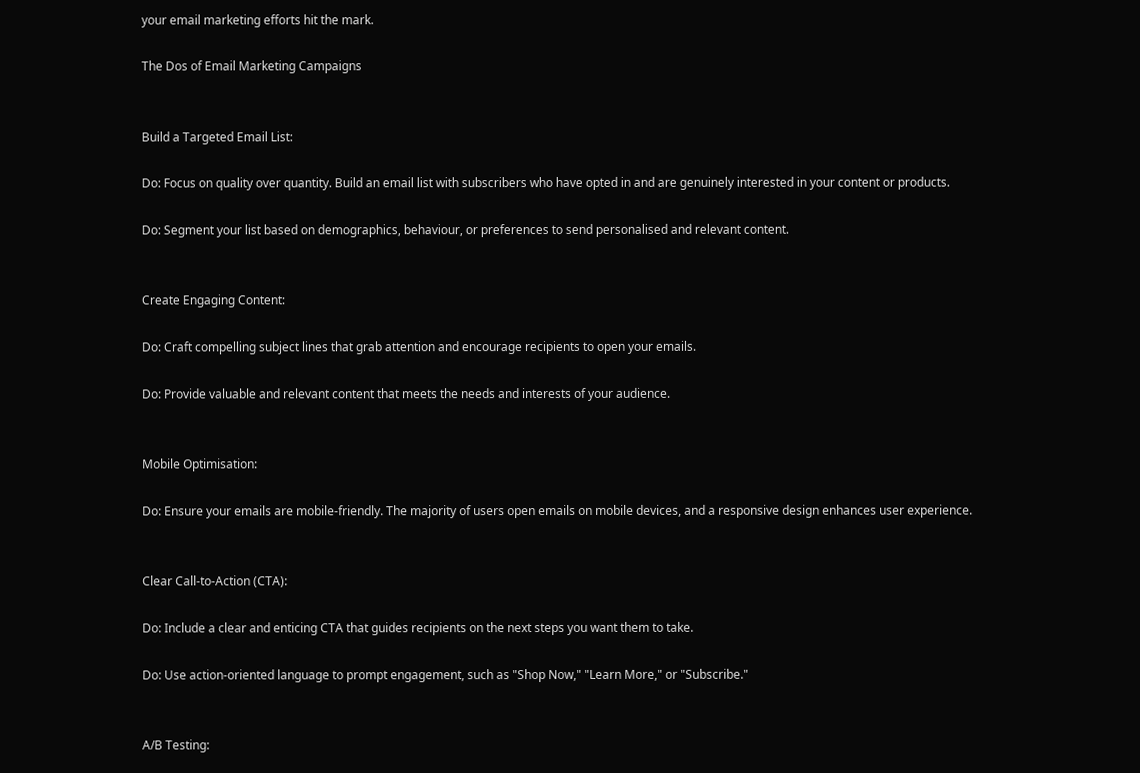your email marketing efforts hit the mark.

The Dos of Email Marketing Campaigns


Build a Targeted Email List:

Do: Focus on quality over quantity. Build an email list with subscribers who have opted in and are genuinely interested in your content or products.

Do: Segment your list based on demographics, behaviour, or preferences to send personalised and relevant content.


Create Engaging Content:

Do: Craft compelling subject lines that grab attention and encourage recipients to open your emails.

Do: Provide valuable and relevant content that meets the needs and interests of your audience.


Mobile Optimisation:

Do: Ensure your emails are mobile-friendly. The majority of users open emails on mobile devices, and a responsive design enhances user experience.


Clear Call-to-Action (CTA):

Do: Include a clear and enticing CTA that guides recipients on the next steps you want them to take.

Do: Use action-oriented language to prompt engagement, such as "Shop Now," "Learn More," or "Subscribe."


A/B Testing: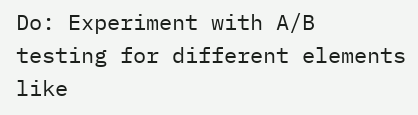Do: Experiment with A/B testing for different elements like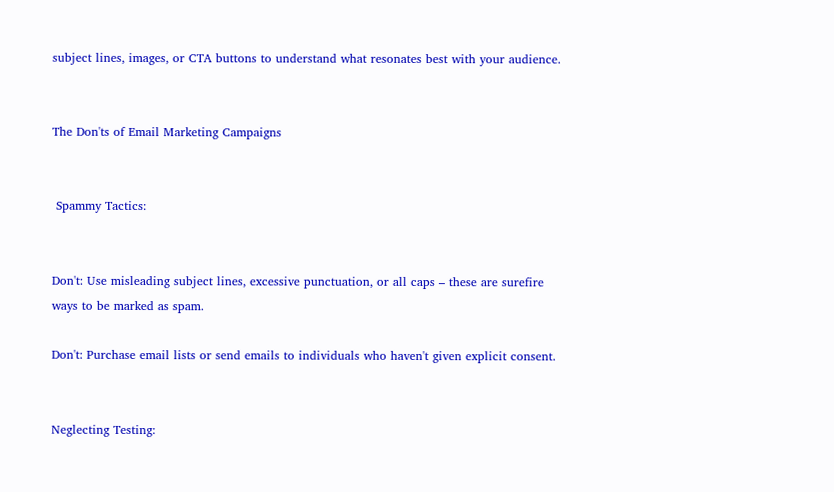subject lines, images, or CTA buttons to understand what resonates best with your audience.


The Don'ts of Email Marketing Campaigns


 Spammy Tactics:


Don't: Use misleading subject lines, excessive punctuation, or all caps – these are surefire ways to be marked as spam.

Don't: Purchase email lists or send emails to individuals who haven't given explicit consent.


Neglecting Testing: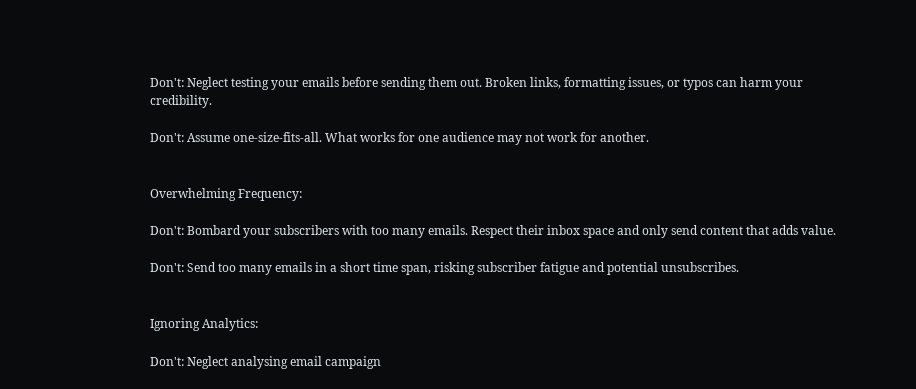Don't: Neglect testing your emails before sending them out. Broken links, formatting issues, or typos can harm your credibility.

Don't: Assume one-size-fits-all. What works for one audience may not work for another.


Overwhelming Frequency:

Don't: Bombard your subscribers with too many emails. Respect their inbox space and only send content that adds value.

Don't: Send too many emails in a short time span, risking subscriber fatigue and potential unsubscribes.


Ignoring Analytics:

Don't: Neglect analysing email campaign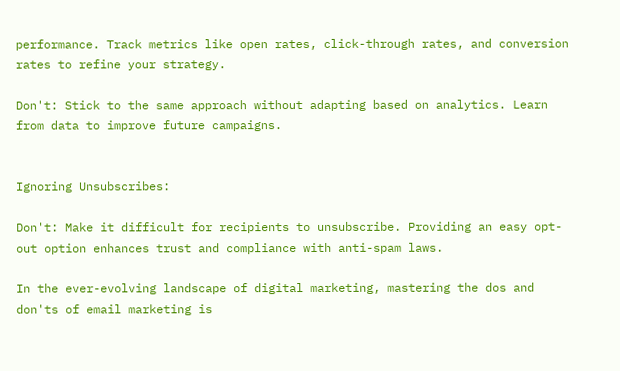performance. Track metrics like open rates, click-through rates, and conversion rates to refine your strategy.

Don't: Stick to the same approach without adapting based on analytics. Learn from data to improve future campaigns.


Ignoring Unsubscribes:

Don't: Make it difficult for recipients to unsubscribe. Providing an easy opt-out option enhances trust and compliance with anti-spam laws.

In the ever-evolving landscape of digital marketing, mastering the dos and don'ts of email marketing is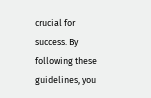crucial for success. By following these guidelines, you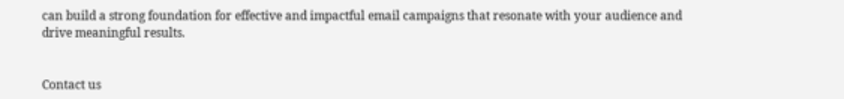can build a strong foundation for effective and impactful email campaigns that resonate with your audience and drive meaningful results.


Contact us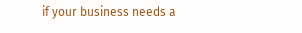if your business needs a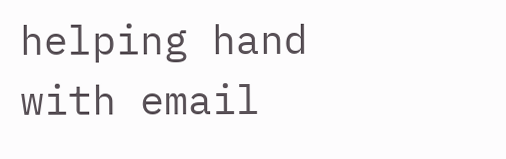helping hand with email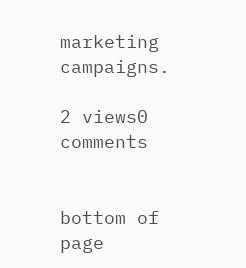marketing campaigns.

2 views0 comments


bottom of page